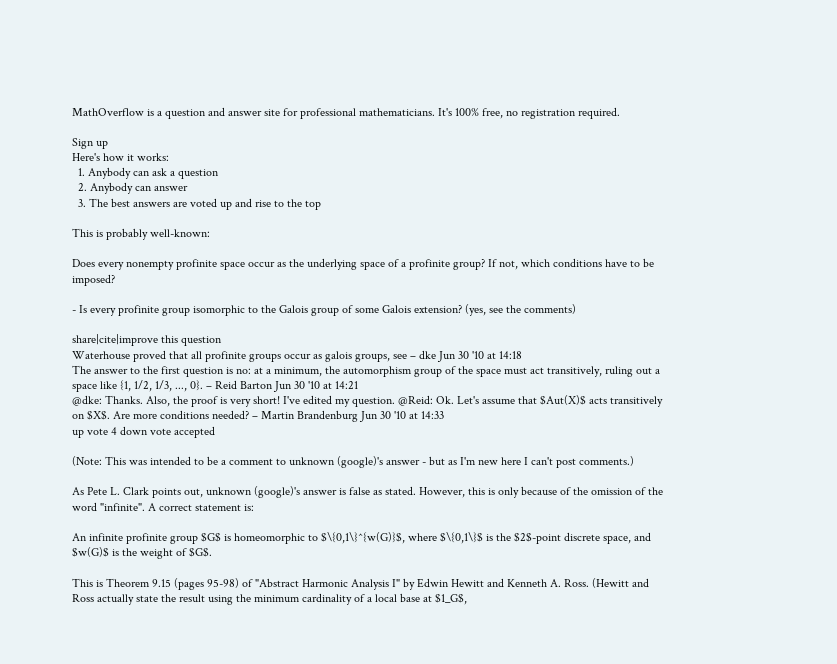MathOverflow is a question and answer site for professional mathematicians. It's 100% free, no registration required.

Sign up
Here's how it works:
  1. Anybody can ask a question
  2. Anybody can answer
  3. The best answers are voted up and rise to the top

This is probably well-known:

Does every nonempty profinite space occur as the underlying space of a profinite group? If not, which conditions have to be imposed?

- Is every profinite group isomorphic to the Galois group of some Galois extension? (yes, see the comments)

share|cite|improve this question
Waterhouse proved that all profinite groups occur as galois groups, see – dke Jun 30 '10 at 14:18
The answer to the first question is no: at a minimum, the automorphism group of the space must act transitively, ruling out a space like {1, 1/2, 1/3, ..., 0}. – Reid Barton Jun 30 '10 at 14:21
@dke: Thanks. Also, the proof is very short! I've edited my question. @Reid: Ok. Let's assume that $Aut(X)$ acts transitively on $X$. Are more conditions needed? – Martin Brandenburg Jun 30 '10 at 14:33
up vote 4 down vote accepted

(Note: This was intended to be a comment to unknown (google)'s answer - but as I'm new here I can't post comments.)

As Pete L. Clark points out, unknown (google)'s answer is false as stated. However, this is only because of the omission of the word "infinite". A correct statement is:

An infinite profinite group $G$ is homeomorphic to $\{0,1\}^{w(G)}$, where $\{0,1\}$ is the $2$-point discrete space, and $w(G)$ is the weight of $G$.

This is Theorem 9.15 (pages 95-98) of "Abstract Harmonic Analysis I" by Edwin Hewitt and Kenneth A. Ross. (Hewitt and Ross actually state the result using the minimum cardinality of a local base at $1_G$,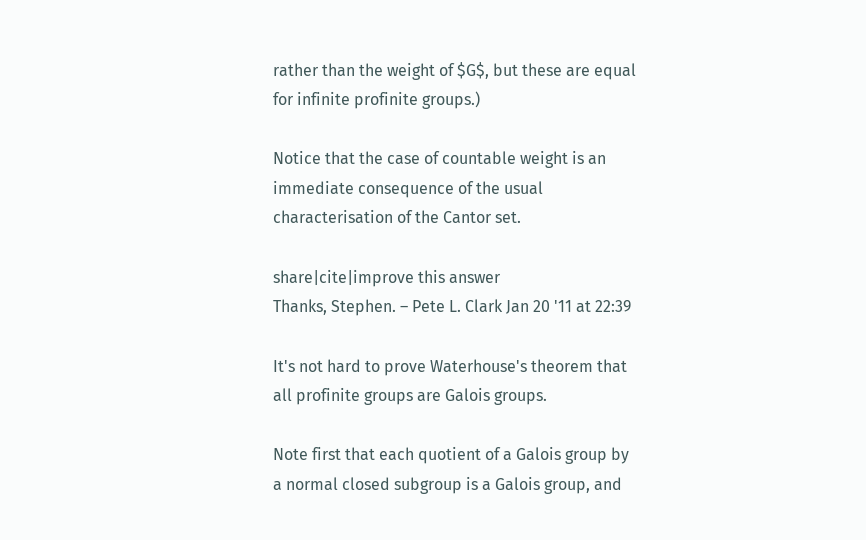rather than the weight of $G$, but these are equal for infinite profinite groups.)

Notice that the case of countable weight is an immediate consequence of the usual characterisation of the Cantor set.

share|cite|improve this answer
Thanks, Stephen. – Pete L. Clark Jan 20 '11 at 22:39

It's not hard to prove Waterhouse's theorem that all profinite groups are Galois groups.

Note first that each quotient of a Galois group by a normal closed subgroup is a Galois group, and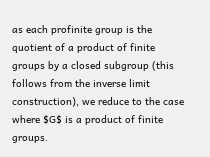as each profinite group is the quotient of a product of finite groups by a closed subgroup (this follows from the inverse limit construction), we reduce to the case where $G$ is a product of finite groups.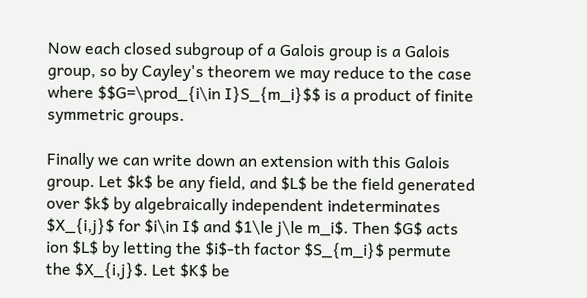Now each closed subgroup of a Galois group is a Galois group, so by Cayley's theorem we may reduce to the case where $$G=\prod_{i\in I}S_{m_i}$$ is a product of finite symmetric groups.

Finally we can write down an extension with this Galois group. Let $k$ be any field, and $L$ be the field generated over $k$ by algebraically independent indeterminates $X_{i,j}$ for $i\in I$ and $1\le j\le m_i$. Then $G$ acts ion $L$ by letting the $i$-th factor $S_{m_i}$ permute the $X_{i,j}$. Let $K$ be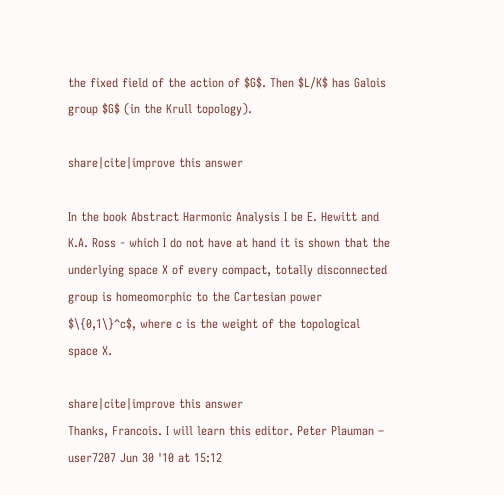the fixed field of the action of $G$. Then $L/K$ has Galois group $G$ (in the Krull topology).

share|cite|improve this answer

In the book Abstract Harmonic Analysis I be E. Hewitt and K.A. Ross - which I do not have at hand it is shown that the underlying space X of every compact, totally disconnected group is homeomorphic to the Cartesian power $\{0,1\}^c$, where c is the weight of the topological space X.

share|cite|improve this answer
Thanks, Francois. I will learn this editor. Peter Plauman – user7207 Jun 30 '10 at 15:12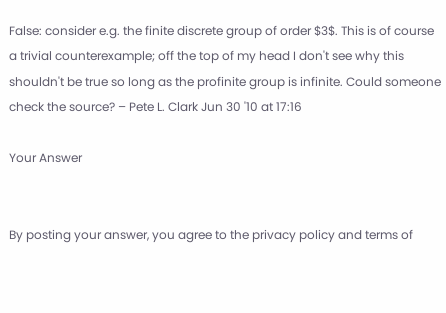False: consider e.g. the finite discrete group of order $3$. This is of course a trivial counterexample; off the top of my head I don't see why this shouldn't be true so long as the profinite group is infinite. Could someone check the source? – Pete L. Clark Jun 30 '10 at 17:16

Your Answer


By posting your answer, you agree to the privacy policy and terms of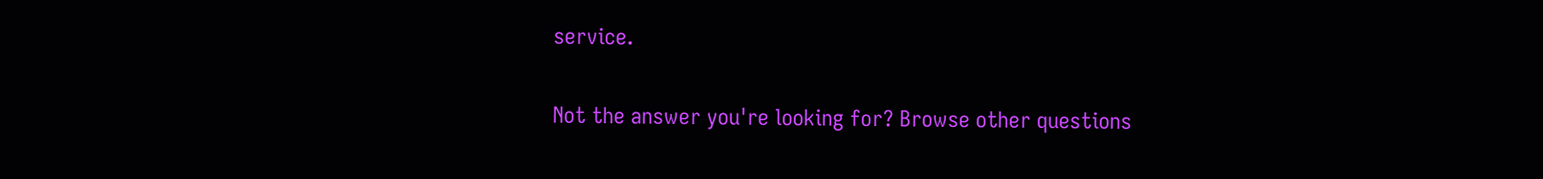service.

Not the answer you're looking for? Browse other questions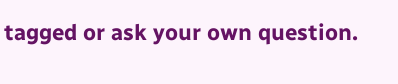tagged or ask your own question.